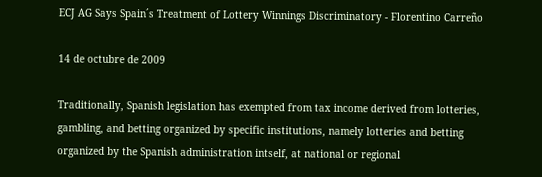ECJ AG Says Spain´s Treatment of Lottery Winnings Discriminatory - Florentino Carreño

14 de octubre de 2009

Traditionally, Spanish legislation has exempted from tax income derived from lotteries, gambling, and betting organized by specific institutions, namely lotteries and betting organized by the Spanish administration intself, at national or regional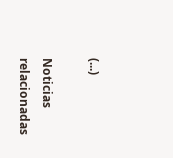(...)

Noticias relacionadas